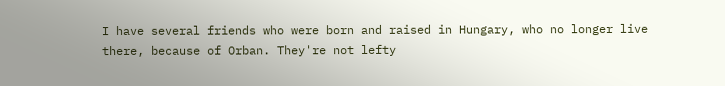I have several friends who were born and raised in Hungary, who no longer live there, because of Orban. They're not lefty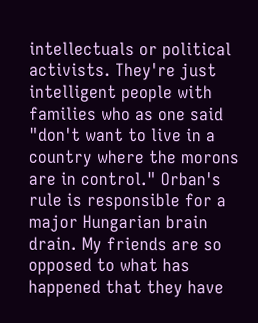intellectuals or political activists. They're just intelligent people with families who as one said "don't want to live in a country where the morons are in control." Orban's rule is responsible for a major Hungarian brain drain. My friends are so opposed to what has happened that they have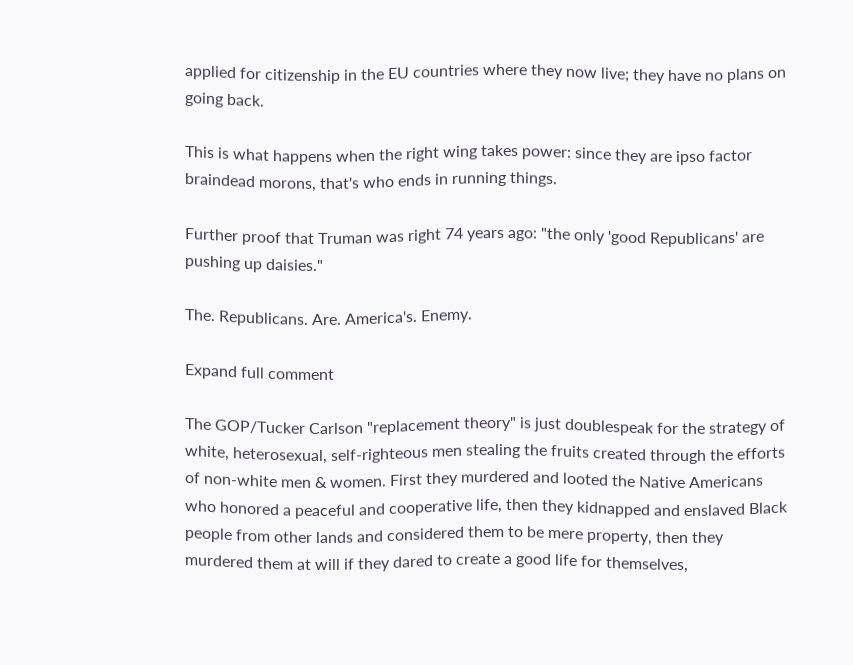applied for citizenship in the EU countries where they now live; they have no plans on going back.

This is what happens when the right wing takes power: since they are ipso factor braindead morons, that's who ends in running things.

Further proof that Truman was right 74 years ago: "the only 'good Republicans' are pushing up daisies."

The. Republicans. Are. America's. Enemy.

Expand full comment

The GOP/Tucker Carlson "replacement theory" is just doublespeak for the strategy of white, heterosexual, self-righteous men stealing the fruits created through the efforts of non-white men & women. First they murdered and looted the Native Americans who honored a peaceful and cooperative life, then they kidnapped and enslaved Black people from other lands and considered them to be mere property, then they murdered them at will if they dared to create a good life for themselves,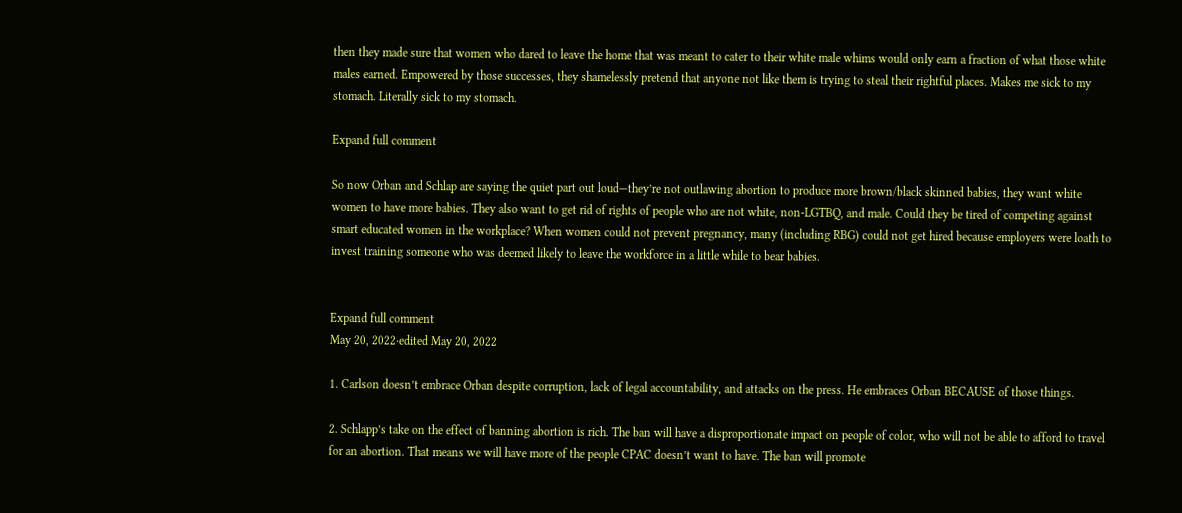then they made sure that women who dared to leave the home that was meant to cater to their white male whims would only earn a fraction of what those white males earned. Empowered by those successes, they shamelessly pretend that anyone not like them is trying to steal their rightful places. Makes me sick to my stomach. Literally sick to my stomach.

Expand full comment

So now Orban and Schlap are saying the quiet part out loud—they’re not outlawing abortion to produce more brown/black skinned babies, they want white women to have more babies. They also want to get rid of rights of people who are not white, non-LGTBQ, and male. Could they be tired of competing against smart educated women in the workplace? When women could not prevent pregnancy, many (including RBG) could not get hired because employers were loath to invest training someone who was deemed likely to leave the workforce in a little while to bear babies.


Expand full comment
May 20, 2022·edited May 20, 2022

1. Carlson doesn’t embrace Orban despite corruption, lack of legal accountability, and attacks on the press. He embraces Orban BECAUSE of those things.

2. Schlapp’s take on the effect of banning abortion is rich. The ban will have a disproportionate impact on people of color, who will not be able to afford to travel for an abortion. That means we will have more of the people CPAC doesn’t want to have. The ban will promote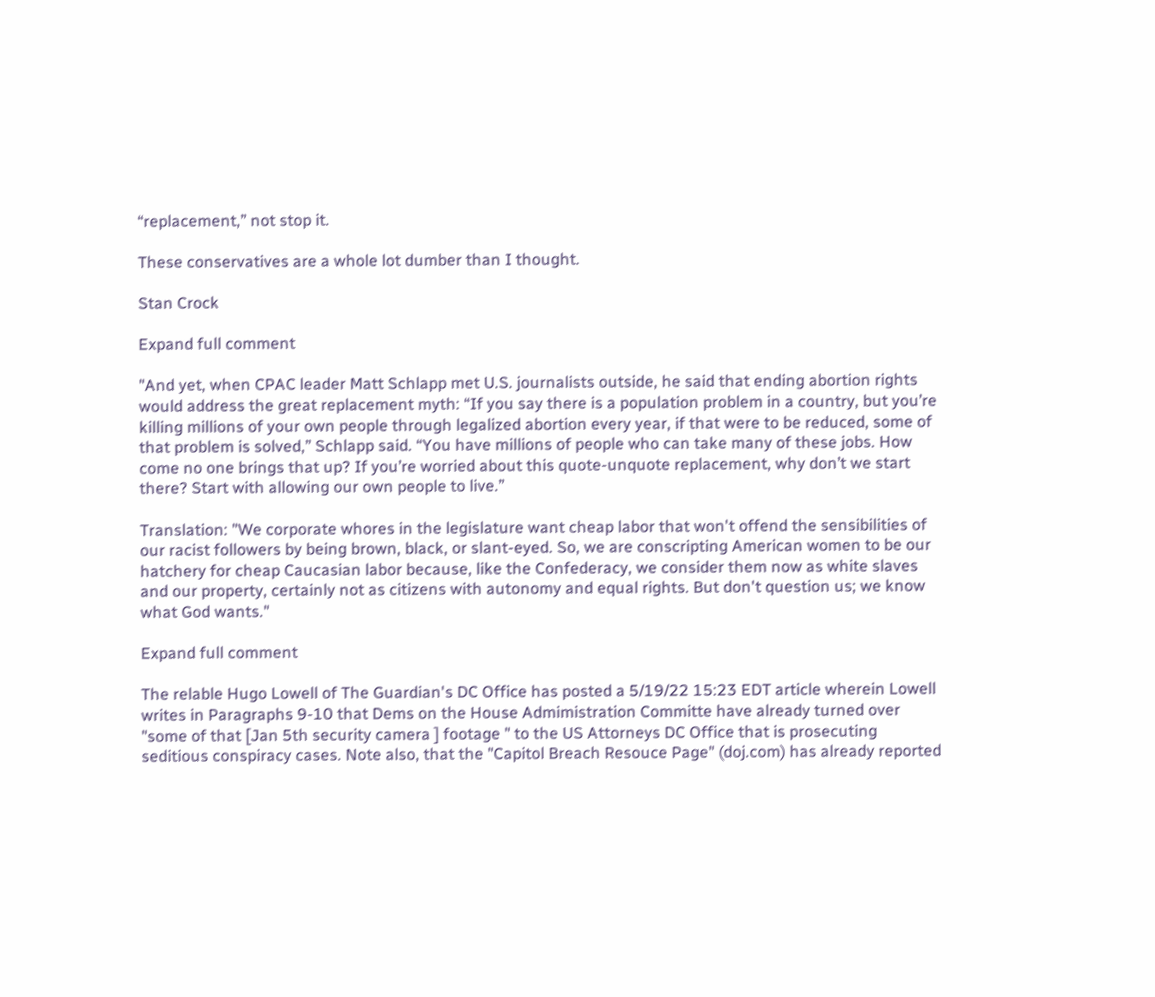“replacement,” not stop it.

These conservatives are a whole lot dumber than I thought.

Stan Crock

Expand full comment

"And yet, when CPAC leader Matt Schlapp met U.S. journalists outside, he said that ending abortion rights would address the great replacement myth: “If you say there is a population problem in a country, but you’re killing millions of your own people through legalized abortion every year, if that were to be reduced, some of that problem is solved,” Schlapp said. “You have millions of people who can take many of these jobs. How come no one brings that up? If you’re worried about this quote-unquote replacement, why don’t we start there? Start with allowing our own people to live.”

Translation: "We corporate whores in the legislature want cheap labor that won't offend the sensibilities of our racist followers by being brown, black, or slant-eyed. So, we are conscripting American women to be our hatchery for cheap Caucasian labor because, like the Confederacy, we consider them now as white slaves and our property, certainly not as citizens with autonomy and equal rights. But don't question us; we know what God wants."

Expand full comment

The relable Hugo Lowell of The Guardian's DC Office has posted a 5/19/22 15:23 EDT article wherein Lowell writes in Paragraphs 9-10 that Dems on the House Admimistration Committe have already turned over "some of that [Jan 5th security camera ] footage " to the US Attorneys DC Office that is prosecuting seditious conspiracy cases. Note also, that the "Capitol Breach Resouce Page" (doj.com) has already reported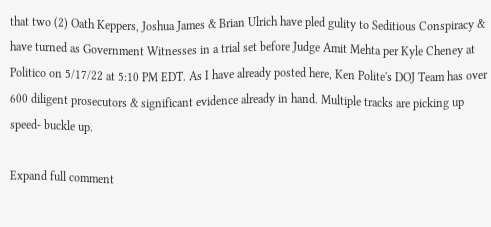that two (2) Oath Keppers, Joshua James & Brian Ulrich have pled gulity to Seditious Conspiracy & have turned as Government Witnesses in a trial set before Judge Amit Mehta per Kyle Cheney at Politico on 5/17/22 at 5:10 PM EDT. As I have already posted here, Ken Polite's DOJ Team has over 600 diligent prosecutors & significant evidence already in hand. Multiple tracks are picking up speed- buckle up.

Expand full comment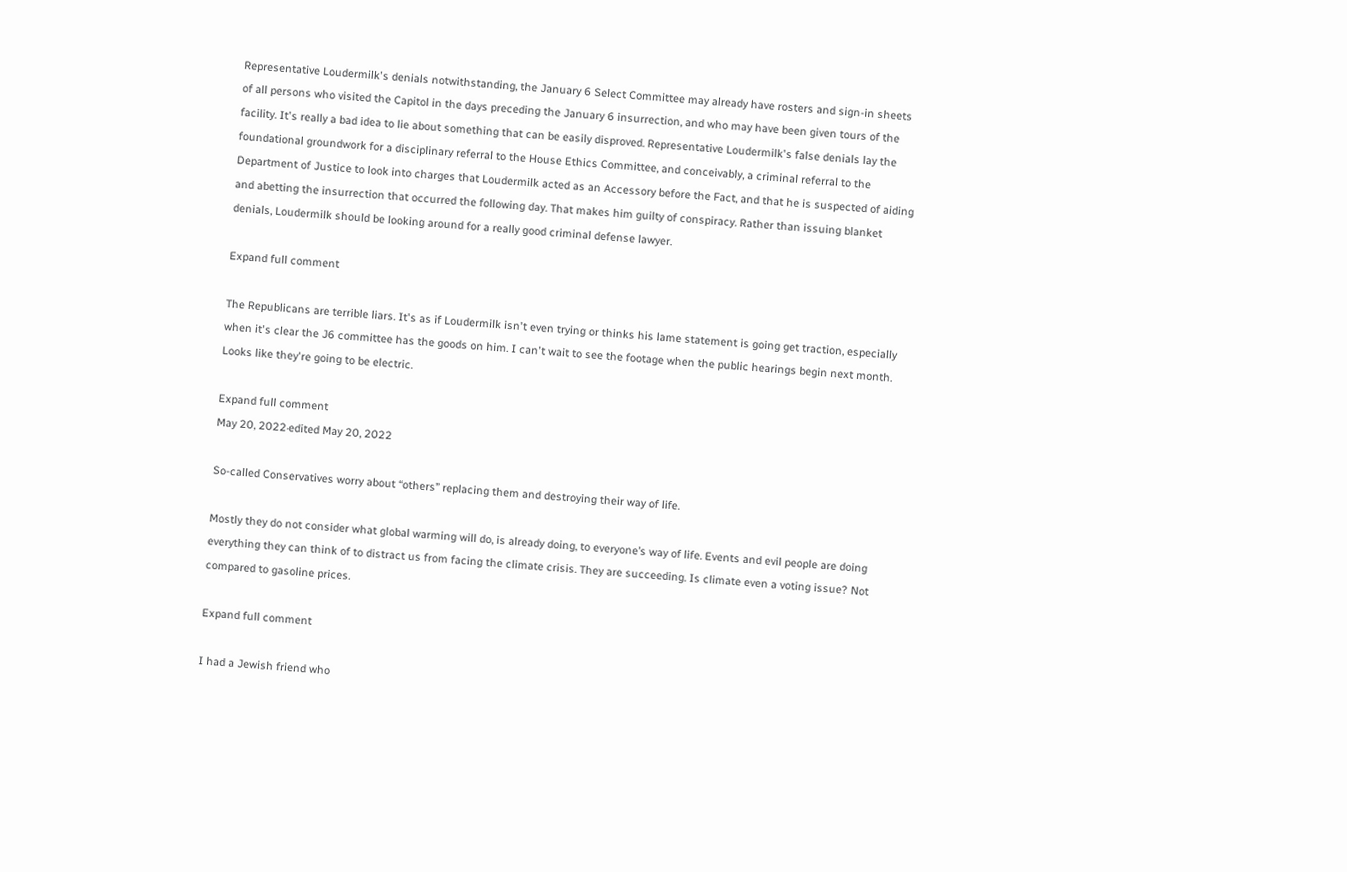Representative Loudermilk's denials notwithstanding, the January 6 Select Committee may already have rosters and sign-in sheets of all persons who visited the Capitol in the days preceding the January 6 insurrection, and who may have been given tours of the facility. It's really a bad idea to lie about something that can be easily disproved. Representative Loudermilk's false denials lay the foundational groundwork for a disciplinary referral to the House Ethics Committee, and conceivably, a criminal referral to the Department of Justice to look into charges that Loudermilk acted as an Accessory before the Fact, and that he is suspected of aiding and abetting the insurrection that occurred the following day. That makes him guilty of conspiracy. Rather than issuing blanket denials, Loudermilk should be looking around for a really good criminal defense lawyer.

Expand full comment

The Republicans are terrible liars. It's as if Loudermilk isn't even trying or thinks his lame statement is going get traction, especially when it's clear the J6 committee has the goods on him. I can't wait to see the footage when the public hearings begin next month. Looks like they're going to be electric.

Expand full comment
May 20, 2022·edited May 20, 2022

So-called Conservatives worry about “others” replacing them and destroying their way of life.

Mostly they do not consider what global warming will do, is already doing, to everyone’s way of life. Events and evil people are doing everything they can think of to distract us from facing the climate crisis. They are succeeding. Is climate even a voting issue? Not compared to gasoline prices.

Expand full comment

I had a Jewish friend who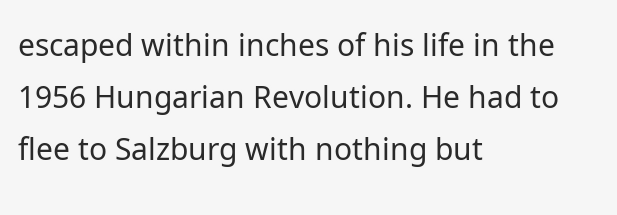escaped within inches of his life in the 1956 Hungarian Revolution. He had to flee to Salzburg with nothing but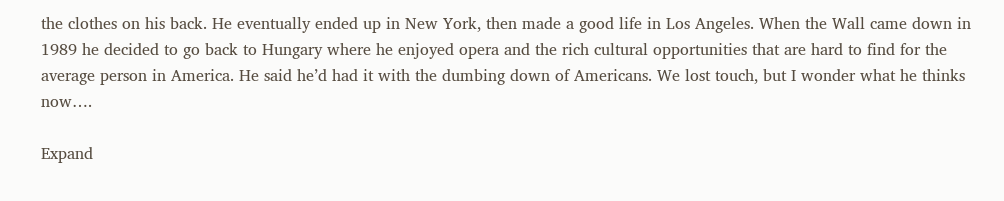the clothes on his back. He eventually ended up in New York, then made a good life in Los Angeles. When the Wall came down in 1989 he decided to go back to Hungary where he enjoyed opera and the rich cultural opportunities that are hard to find for the average person in America. He said he’d had it with the dumbing down of Americans. We lost touch, but I wonder what he thinks now….

Expand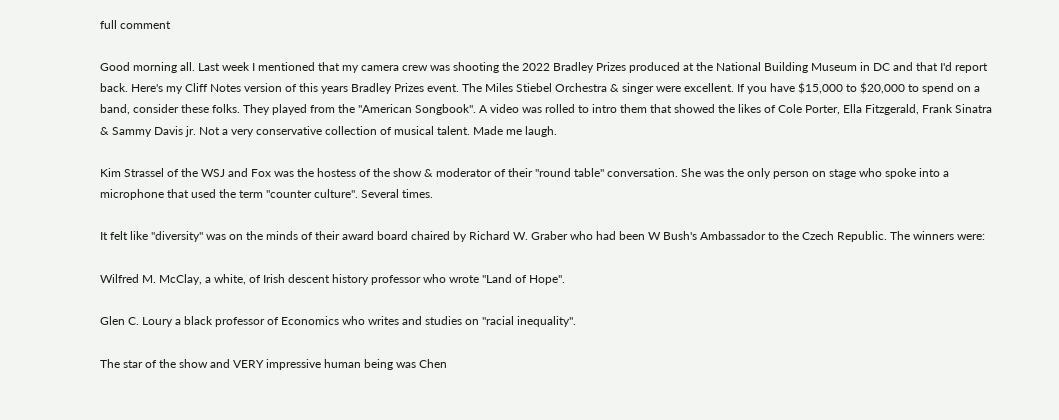full comment

Good morning all. Last week I mentioned that my camera crew was shooting the 2022 Bradley Prizes produced at the National Building Museum in DC and that I'd report back. Here's my Cliff Notes version of this years Bradley Prizes event. The Miles Stiebel Orchestra & singer were excellent. If you have $15,000 to $20,000 to spend on a band, consider these folks. They played from the "American Songbook". A video was rolled to intro them that showed the likes of Cole Porter, Ella Fitzgerald, Frank Sinatra & Sammy Davis jr. Not a very conservative collection of musical talent. Made me laugh.

Kim Strassel of the WSJ and Fox was the hostess of the show & moderator of their "round table" conversation. She was the only person on stage who spoke into a microphone that used the term "counter culture". Several times.

It felt like "diversity" was on the minds of their award board chaired by Richard W. Graber who had been W Bush's Ambassador to the Czech Republic. The winners were:

Wilfred M. McClay, a white, of Irish descent history professor who wrote "Land of Hope".

Glen C. Loury a black professor of Economics who writes and studies on "racial inequality".

The star of the show and VERY impressive human being was Chen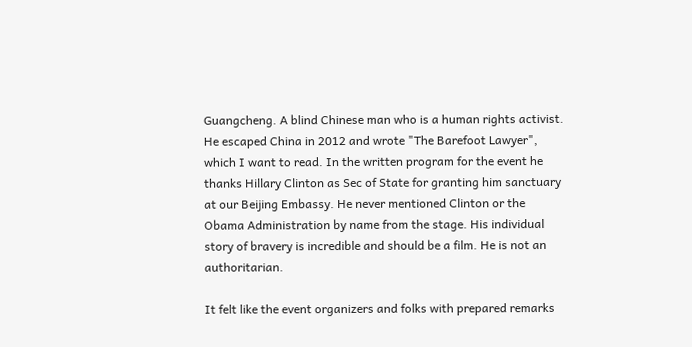Guangcheng. A blind Chinese man who is a human rights activist. He escaped China in 2012 and wrote "The Barefoot Lawyer", which I want to read. In the written program for the event he thanks Hillary Clinton as Sec of State for granting him sanctuary at our Beijing Embassy. He never mentioned Clinton or the Obama Administration by name from the stage. His individual story of bravery is incredible and should be a film. He is not an authoritarian.

It felt like the event organizers and folks with prepared remarks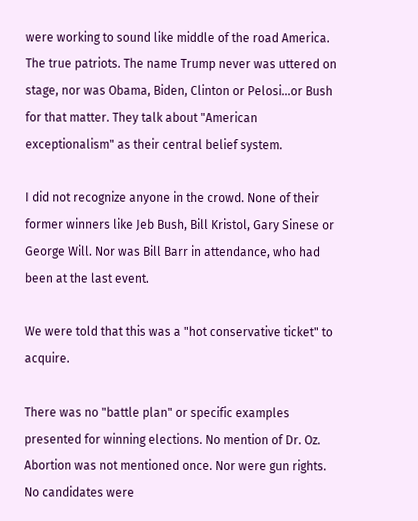were working to sound like middle of the road America. The true patriots. The name Trump never was uttered on stage, nor was Obama, Biden, Clinton or Pelosi...or Bush for that matter. They talk about "American exceptionalism" as their central belief system.

I did not recognize anyone in the crowd. None of their former winners like Jeb Bush, Bill Kristol, Gary Sinese or George Will. Nor was Bill Barr in attendance, who had been at the last event.

We were told that this was a "hot conservative ticket" to acquire.

There was no "battle plan" or specific examples presented for winning elections. No mention of Dr. Oz. Abortion was not mentioned once. Nor were gun rights. No candidates were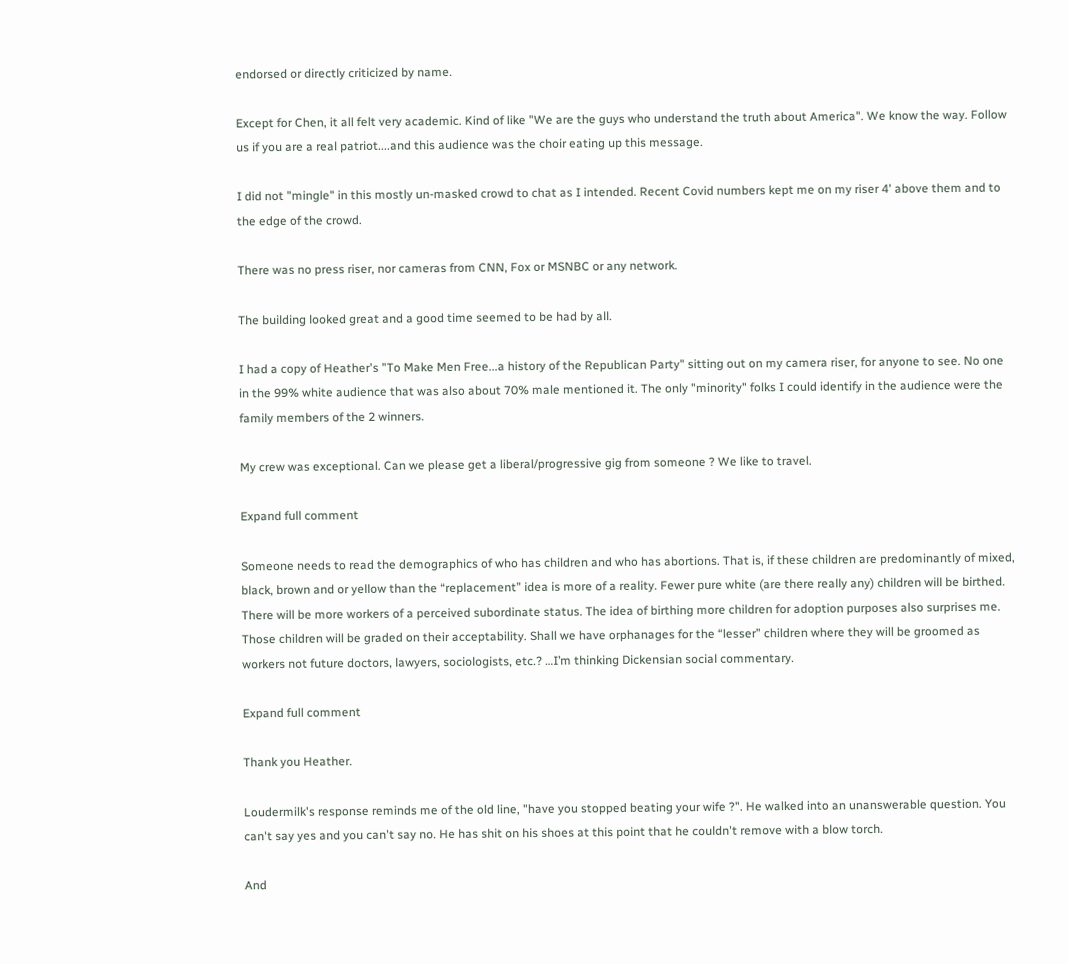endorsed or directly criticized by name.

Except for Chen, it all felt very academic. Kind of like "We are the guys who understand the truth about America". We know the way. Follow us if you are a real patriot....and this audience was the choir eating up this message.

I did not "mingle" in this mostly un-masked crowd to chat as I intended. Recent Covid numbers kept me on my riser 4' above them and to the edge of the crowd.

There was no press riser, nor cameras from CNN, Fox or MSNBC or any network.

The building looked great and a good time seemed to be had by all.

I had a copy of Heather's "To Make Men Free...a history of the Republican Party" sitting out on my camera riser, for anyone to see. No one in the 99% white audience that was also about 70% male mentioned it. The only "minority" folks I could identify in the audience were the family members of the 2 winners.

My crew was exceptional. Can we please get a liberal/progressive gig from someone ? We like to travel.

Expand full comment

Someone needs to read the demographics of who has children and who has abortions. That is, if these children are predominantly of mixed, black, brown and or yellow than the “replacement” idea is more of a reality. Fewer pure white (are there really any) children will be birthed. There will be more workers of a perceived subordinate status. The idea of birthing more children for adoption purposes also surprises me. Those children will be graded on their acceptability. Shall we have orphanages for the “lesser” children where they will be groomed as workers not future doctors, lawyers, sociologists, etc.? …I’m thinking Dickensian social commentary.

Expand full comment

Thank you Heather.

Loudermilk's response reminds me of the old line, "have you stopped beating your wife ?". He walked into an unanswerable question. You can't say yes and you can't say no. He has shit on his shoes at this point that he couldn't remove with a blow torch.

And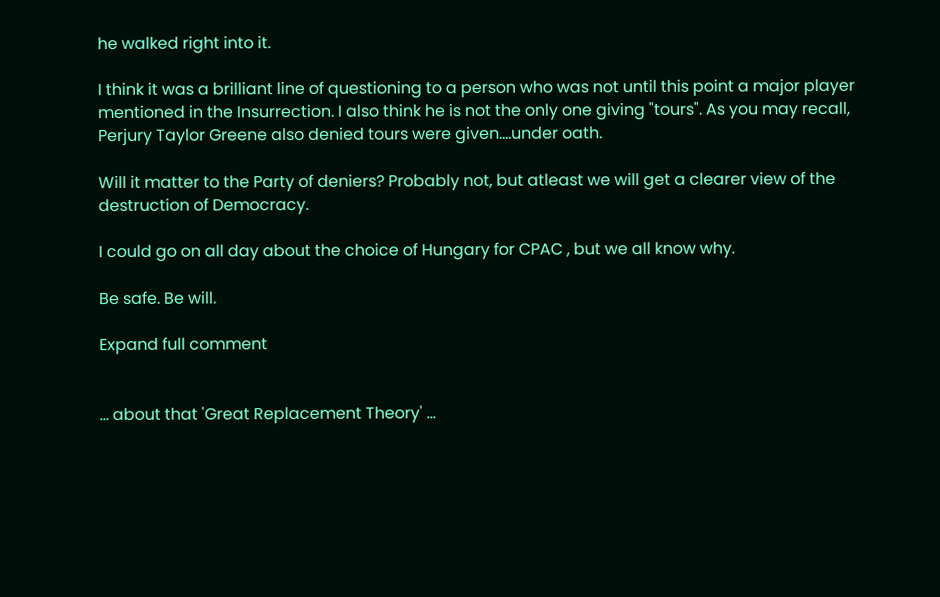he walked right into it.

I think it was a brilliant line of questioning to a person who was not until this point a major player mentioned in the Insurrection. I also think he is not the only one giving "tours". As you may recall, Perjury Taylor Greene also denied tours were given....under oath.

Will it matter to the Party of deniers? Probably not, but atleast we will get a clearer view of the destruction of Democracy.

I could go on all day about the choice of Hungary for CPAC , but we all know why.

Be safe. Be will.

Expand full comment


... about that 'Great Replacement Theory' ...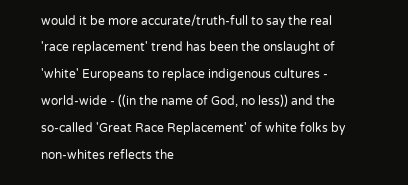would it be more accurate/truth-full to say the real 'race replacement' trend has been the onslaught of 'white' Europeans to replace indigenous cultures - world-wide - ((in the name of God, no less)) and the so-called 'Great Race Replacement' of white folks by non-whites reflects the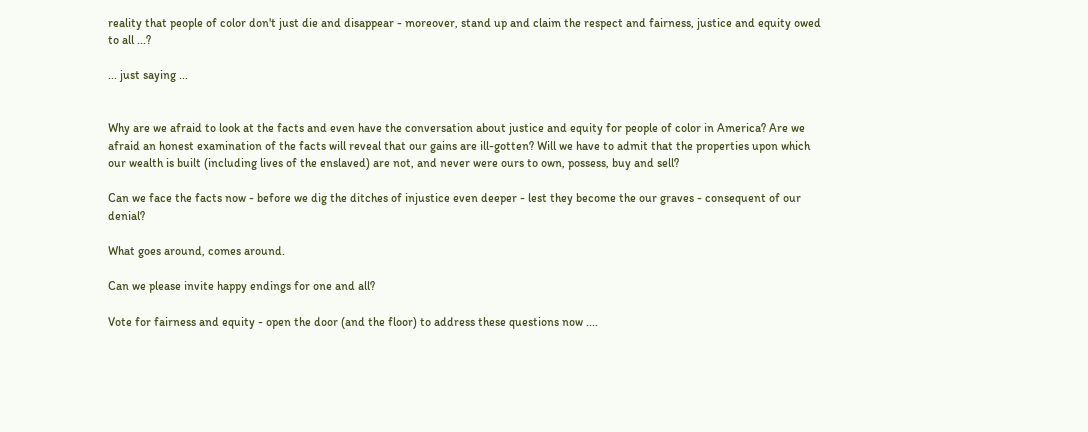reality that people of color don't just die and disappear - moreover, stand up and claim the respect and fairness, justice and equity owed to all ...?

... just saying ...


Why are we afraid to look at the facts and even have the conversation about justice and equity for people of color in America? Are we afraid an honest examination of the facts will reveal that our gains are ill-gotten? Will we have to admit that the properties upon which our wealth is built (including lives of the enslaved) are not, and never were ours to own, possess, buy and sell?

Can we face the facts now - before we dig the ditches of injustice even deeper - lest they become the our graves - consequent of our denial?

What goes around, comes around.

Can we please invite happy endings for one and all?

Vote for fairness and equity - open the door (and the floor) to address these questions now ....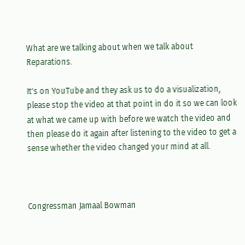What are we talking about when we talk about Reparations.

It's on YouTube and they ask us to do a visualization, please stop the video at that point in do it so we can look at what we came up with before we watch the video and then please do it again after listening to the video to get a sense whether the video changed your mind at all.



Congressman Jamaal Bowman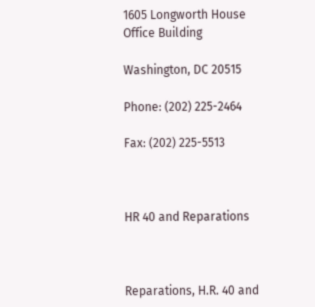1605 Longworth House Office Building

Washington, DC 20515

Phone: (202) 225-2464

Fax: (202) 225-5513



HR 40 and Reparations



Reparations, H.R. 40 and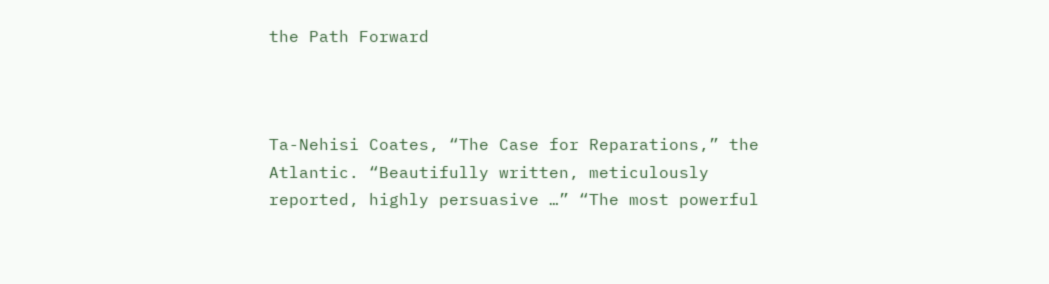the Path Forward



Ta-Nehisi Coates, “The Case for Reparations,” the Atlantic. “Beautifully written, meticulously reported, highly persuasive …” “The most powerful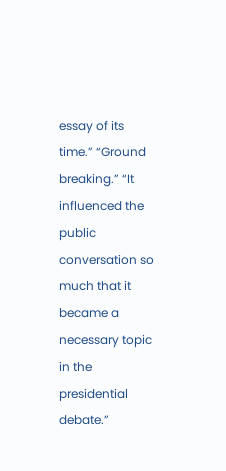essay of its time.” “Ground breaking.” “It influenced the public conversation so much that it became a necessary topic in the presidential debate.”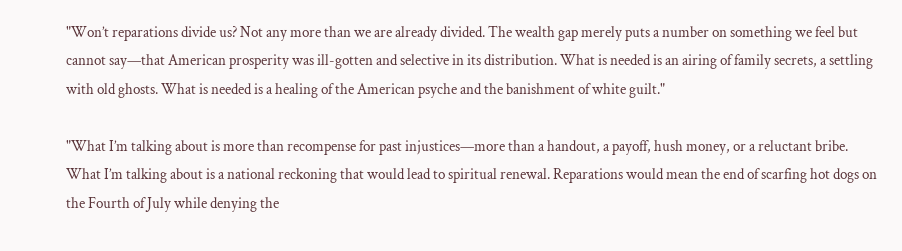"Won’t reparations divide us? Not any more than we are already divided. The wealth gap merely puts a number on something we feel but cannot say—that American prosperity was ill-gotten and selective in its distribution. What is needed is an airing of family secrets, a settling with old ghosts. What is needed is a healing of the American psyche and the banishment of white guilt."

"What I’m talking about is more than recompense for past injustices—more than a handout, a payoff, hush money, or a reluctant bribe. What I’m talking about is a national reckoning that would lead to spiritual renewal. Reparations would mean the end of scarfing hot dogs on the Fourth of July while denying the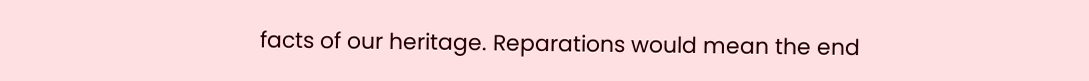facts of our heritage. Reparations would mean the end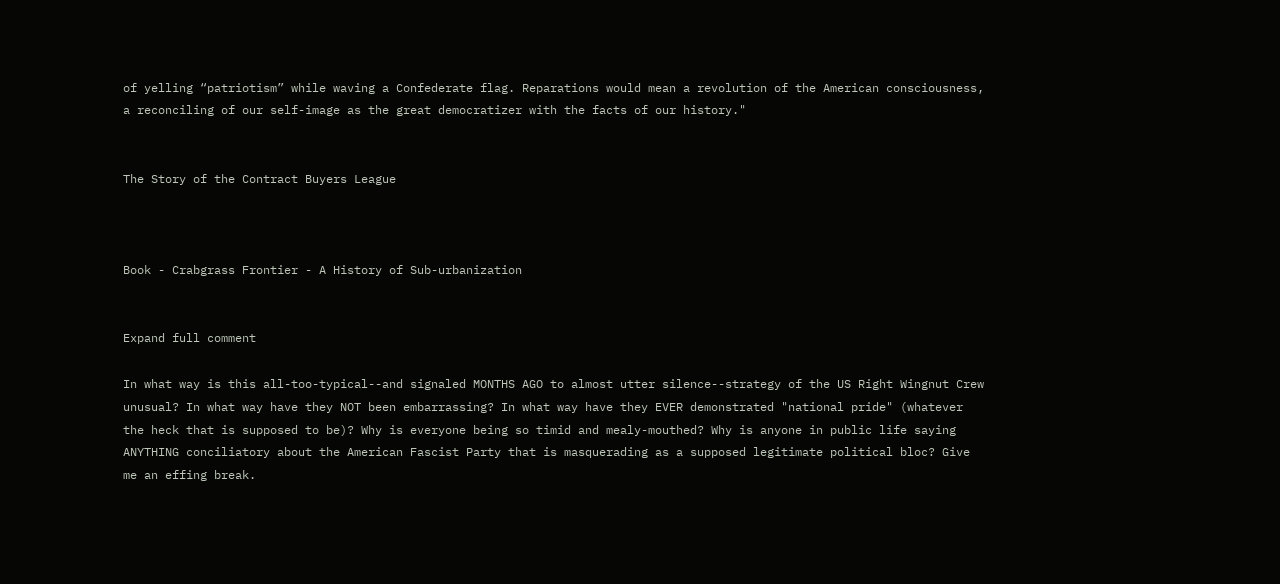of yelling “patriotism” while waving a Confederate flag. Reparations would mean a revolution of the American consciousness, a reconciling of our self-image as the great democratizer with the facts of our history."


The Story of the Contract Buyers League



Book - Crabgrass Frontier - A History of Sub-urbanization


Expand full comment

In what way is this all-too-typical--and signaled MONTHS AGO to almost utter silence--strategy of the US Right Wingnut Crew unusual? In what way have they NOT been embarrassing? In what way have they EVER demonstrated "national pride" (whatever the heck that is supposed to be)? Why is everyone being so timid and mealy-mouthed? Why is anyone in public life saying ANYTHING conciliatory about the American Fascist Party that is masquerading as a supposed legitimate political bloc? Give me an effing break.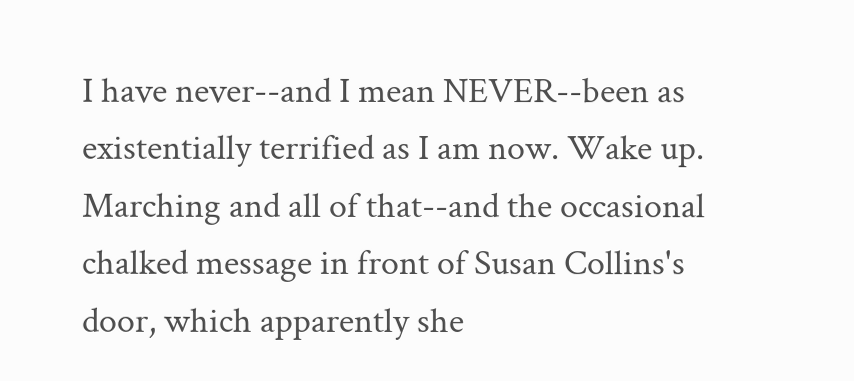I have never--and I mean NEVER--been as existentially terrified as I am now. Wake up. Marching and all of that--and the occasional chalked message in front of Susan Collins's door, which apparently she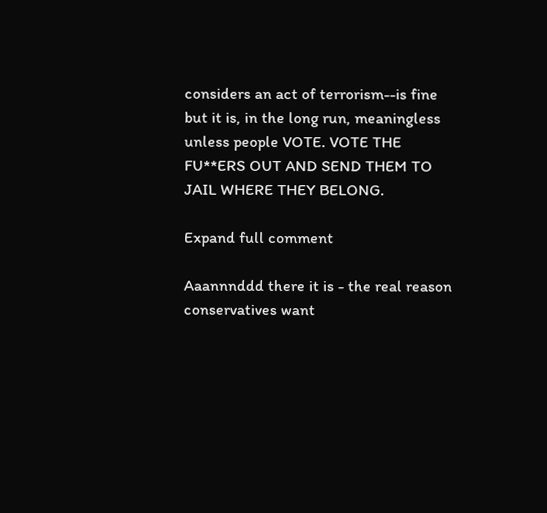considers an act of terrorism--is fine but it is, in the long run, meaningless unless people VOTE. VOTE THE FU**ERS OUT AND SEND THEM TO JAIL WHERE THEY BELONG.

Expand full comment

Aaannnddd there it is - the real reason conservatives want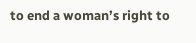to end a woman’s right to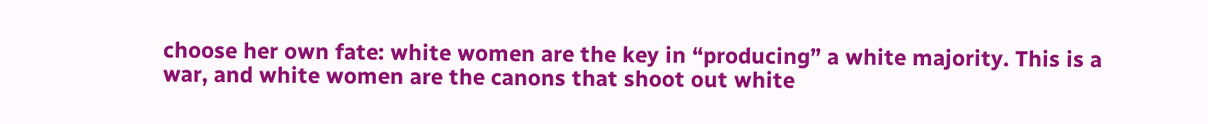choose her own fate: white women are the key in “producing” a white majority. This is a war, and white women are the canons that shoot out white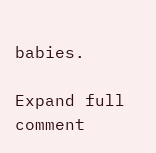babies.

Expand full comment